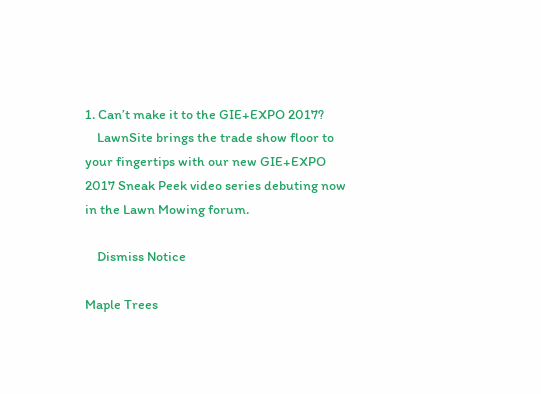1. Can’t make it to the GIE+EXPO 2017?
    LawnSite brings the trade show floor to your fingertips with our new GIE+EXPO 2017 Sneak Peek video series debuting now in the Lawn Mowing forum.

    Dismiss Notice

Maple Trees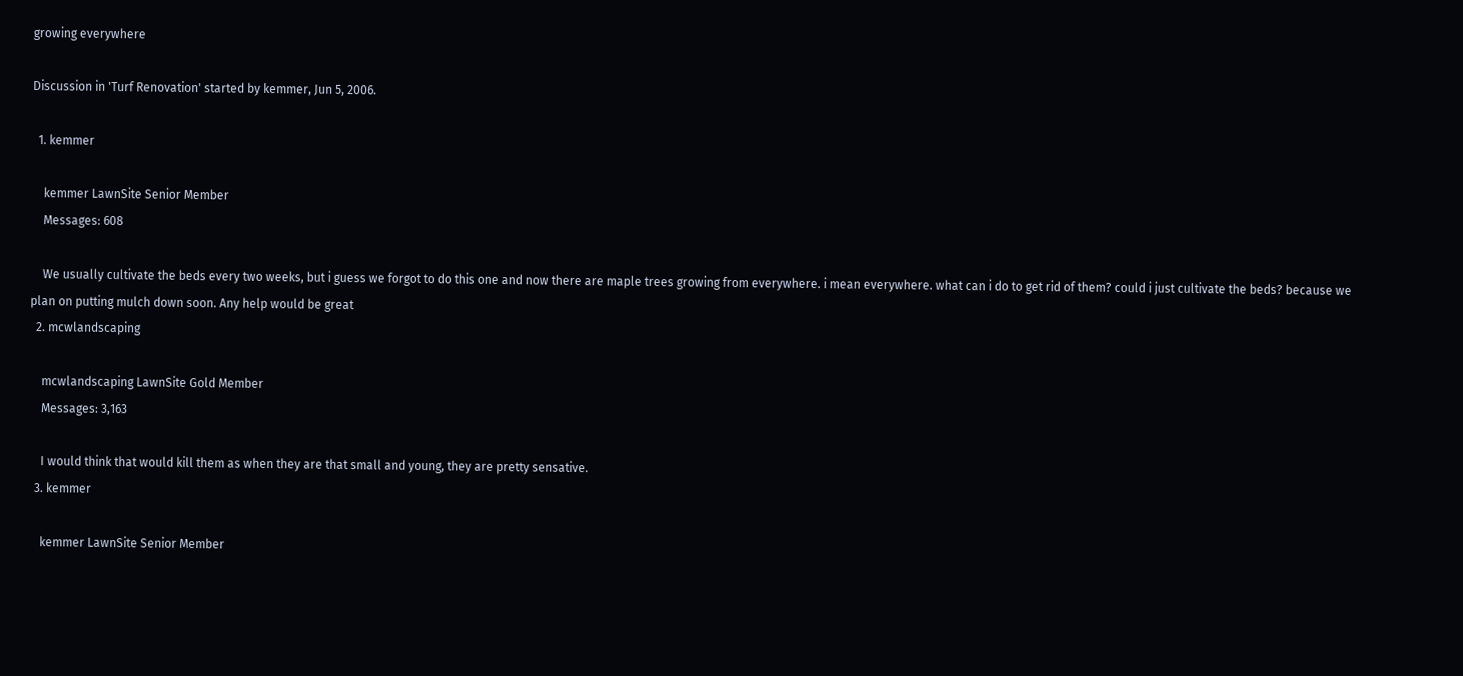growing everywhere

Discussion in 'Turf Renovation' started by kemmer, Jun 5, 2006.

  1. kemmer

    kemmer LawnSite Senior Member
    Messages: 608

    We usually cultivate the beds every two weeks, but i guess we forgot to do this one and now there are maple trees growing from everywhere. i mean everywhere. what can i do to get rid of them? could i just cultivate the beds? because we plan on putting mulch down soon. Any help would be great
  2. mcwlandscaping

    mcwlandscaping LawnSite Gold Member
    Messages: 3,163

    I would think that would kill them as when they are that small and young, they are pretty sensative.
  3. kemmer

    kemmer LawnSite Senior Member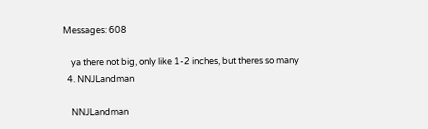Messages: 608

    ya there not big, only like 1-2 inches, but theres so many
  4. NNJLandman

    NNJLandman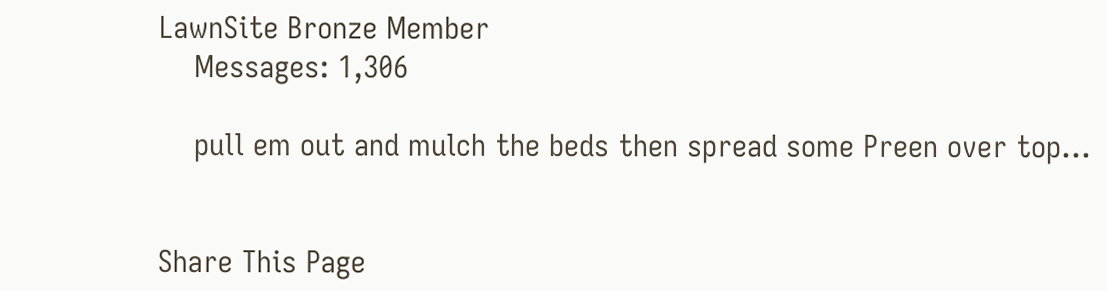LawnSite Bronze Member
    Messages: 1,306

    pull em out and mulch the beds then spread some Preen over top...


Share This Page